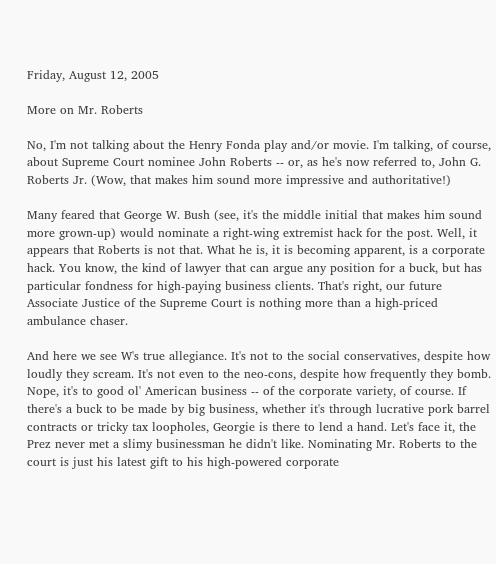Friday, August 12, 2005

More on Mr. Roberts

No, I'm not talking about the Henry Fonda play and/or movie. I'm talking, of course, about Supreme Court nominee John Roberts -- or, as he's now referred to, John G. Roberts Jr. (Wow, that makes him sound more impressive and authoritative!)

Many feared that George W. Bush (see, it's the middle initial that makes him sound more grown-up) would nominate a right-wing extremist hack for the post. Well, it appears that Roberts is not that. What he is, it is becoming apparent, is a corporate hack. You know, the kind of lawyer that can argue any position for a buck, but has particular fondness for high-paying business clients. That's right, our future Associate Justice of the Supreme Court is nothing more than a high-priced ambulance chaser.

And here we see W's true allegiance. It's not to the social conservatives, despite how loudly they scream. It's not even to the neo-cons, despite how frequently they bomb. Nope, it's to good ol' American business -- of the corporate variety, of course. If there's a buck to be made by big business, whether it's through lucrative pork barrel contracts or tricky tax loopholes, Georgie is there to lend a hand. Let's face it, the Prez never met a slimy businessman he didn't like. Nominating Mr. Roberts to the court is just his latest gift to his high-powered corporate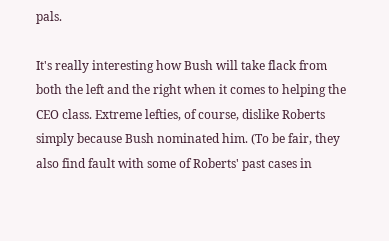pals.

It's really interesting how Bush will take flack from both the left and the right when it comes to helping the CEO class. Extreme lefties, of course, dislike Roberts simply because Bush nominated him. (To be fair, they also find fault with some of Roberts' past cases in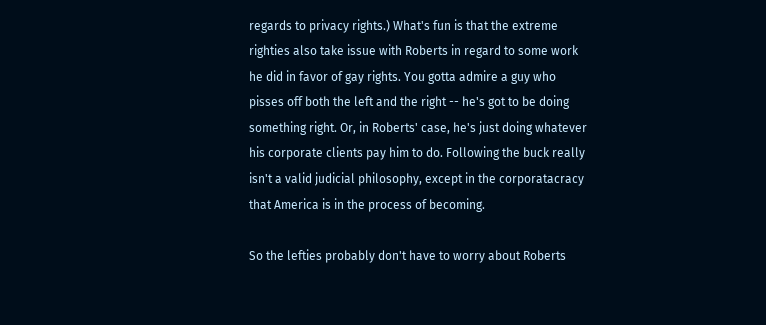regards to privacy rights.) What's fun is that the extreme righties also take issue with Roberts in regard to some work he did in favor of gay rights. You gotta admire a guy who pisses off both the left and the right -- he's got to be doing something right. Or, in Roberts' case, he's just doing whatever his corporate clients pay him to do. Following the buck really isn't a valid judicial philosophy, except in the corporatacracy that America is in the process of becoming.

So the lefties probably don't have to worry about Roberts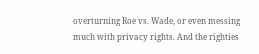overturning Roe vs. Wade, or even messing much with privacy rights. And the righties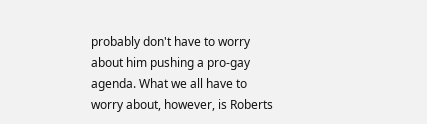probably don't have to worry about him pushing a pro-gay agenda. What we all have to worry about, however, is Roberts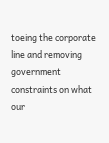toeing the corporate line and removing government constraints on what our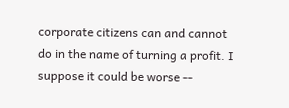corporate citizens can and cannot do in the name of turning a profit. I suppose it could be worse --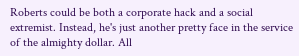Roberts could be both a corporate hack and a social extremist. Instead, he's just another pretty face in the service of the almighty dollar. All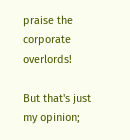praise the corporate overlords!

But that's just my opinion;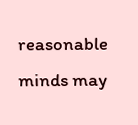reasonable minds may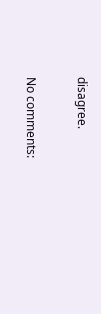disagree.

No comments: